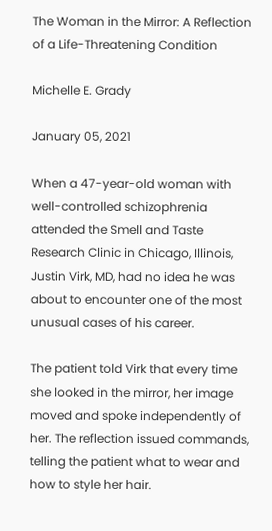The Woman in the Mirror: A Reflection of a Life-Threatening Condition

Michelle E. Grady

January 05, 2021

When a 47-year-old woman with well-controlled schizophrenia attended the Smell and Taste Research Clinic in Chicago, Illinois, Justin Virk, MD, had no idea he was about to encounter one of the most unusual cases of his career.

The patient told Virk that every time she looked in the mirror, her image moved and spoke independently of her. The reflection issued commands, telling the patient what to wear and how to style her hair.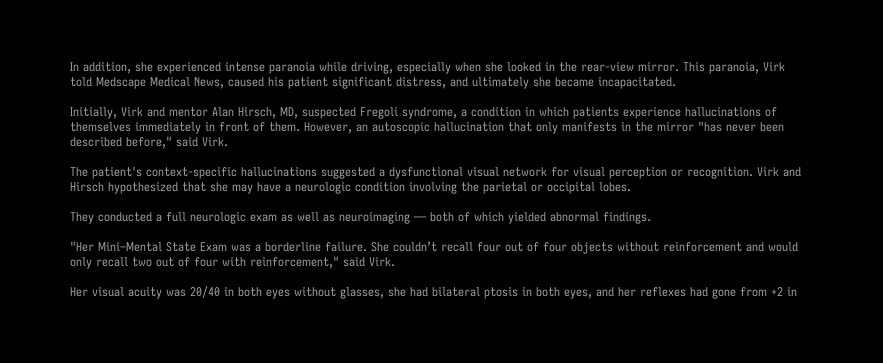In addition, she experienced intense paranoia while driving, especially when she looked in the rear-view mirror. This paranoia, Virk told Medscape Medical News, caused his patient significant distress, and ultimately she became incapacitated.

Initially, Virk and mentor Alan Hirsch, MD, suspected Fregoli syndrome, a condition in which patients experience hallucinations of themselves immediately in front of them. However, an autoscopic hallucination that only manifests in the mirror "has never been described before," said Virk.

The patient's context-specific hallucinations suggested a dysfunctional visual network for visual perception or recognition. Virk and Hirsch hypothesized that she may have a neurologic condition involving the parietal or occipital lobes.

They conducted a full neurologic exam as well as neuroimaging ― both of which yielded abnormal findings.

"Her Mini–Mental State Exam was a borderline failure. She couldn’t recall four out of four objects without reinforcement and would only recall two out of four with reinforcement," said Virk.

Her visual acuity was 20/40 in both eyes without glasses, she had bilateral ptosis in both eyes, and her reflexes had gone from +2 in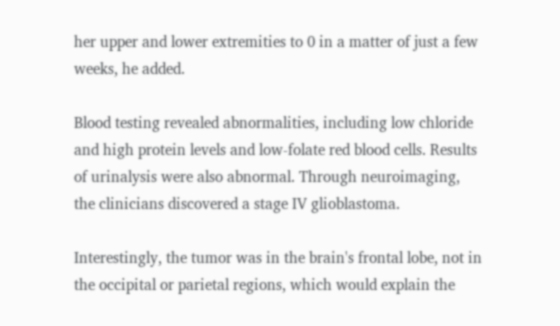her upper and lower extremities to 0 in a matter of just a few weeks, he added.

Blood testing revealed abnormalities, including low chloride and high protein levels and low-folate red blood cells. Results of urinalysis were also abnormal. Through neuroimaging, the clinicians discovered a stage IV glioblastoma.

Interestingly, the tumor was in the brain's frontal lobe, not in the occipital or parietal regions, which would explain the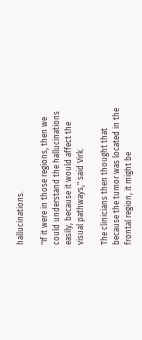hallucinations.

"If it were in those regions, then we could understand the hallucinations easily, because it would affect the visual pathways," said Virk.

The clinicians then thought that because the tumor was located in the frontal region, it might be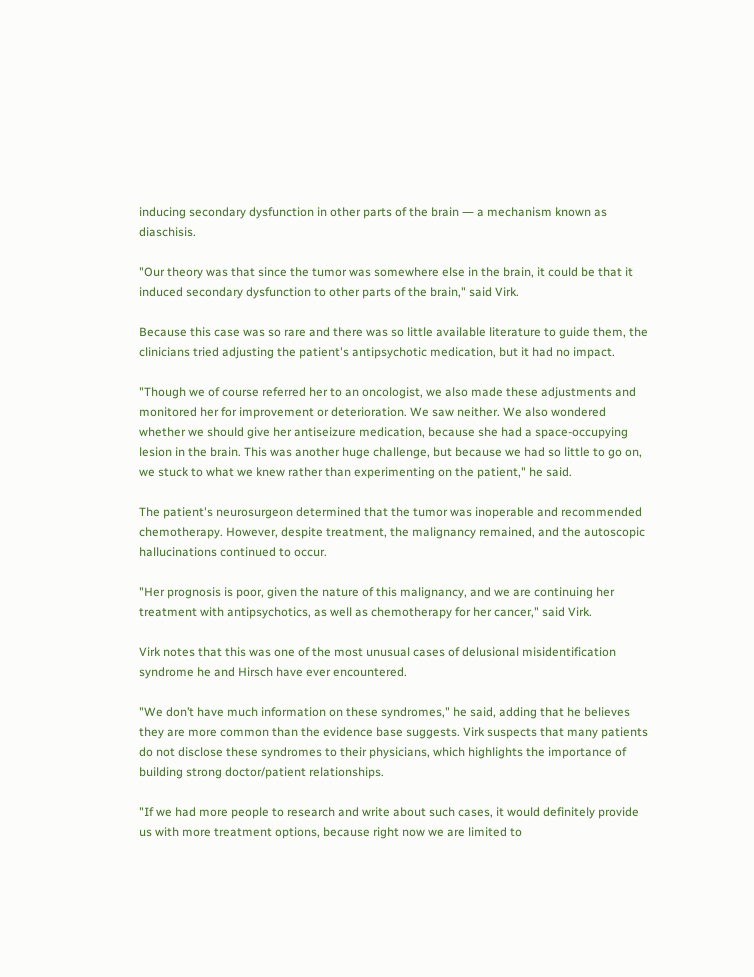inducing secondary dysfunction in other parts of the brain ― a mechanism known as diaschisis.

"Our theory was that since the tumor was somewhere else in the brain, it could be that it induced secondary dysfunction to other parts of the brain," said Virk.

Because this case was so rare and there was so little available literature to guide them, the clinicians tried adjusting the patient's antipsychotic medication, but it had no impact.

"Though we of course referred her to an oncologist, we also made these adjustments and monitored her for improvement or deterioration. We saw neither. We also wondered whether we should give her antiseizure medication, because she had a space-occupying lesion in the brain. This was another huge challenge, but because we had so little to go on, we stuck to what we knew rather than experimenting on the patient," he said.

The patient's neurosurgeon determined that the tumor was inoperable and recommended chemotherapy. However, despite treatment, the malignancy remained, and the autoscopic hallucinations continued to occur.

"Her prognosis is poor, given the nature of this malignancy, and we are continuing her treatment with antipsychotics, as well as chemotherapy for her cancer," said Virk.

Virk notes that this was one of the most unusual cases of delusional misidentification syndrome he and Hirsch have ever encountered.

"We don’t have much information on these syndromes," he said, adding that he believes they are more common than the evidence base suggests. Virk suspects that many patients do not disclose these syndromes to their physicians, which highlights the importance of building strong doctor/patient relationships.

"If we had more people to research and write about such cases, it would definitely provide us with more treatment options, because right now we are limited to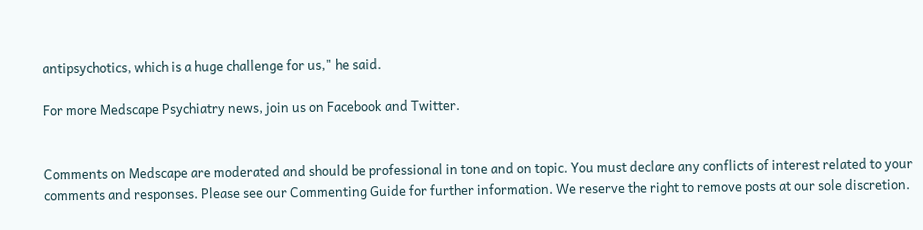antipsychotics, which is a huge challenge for us," he said.

For more Medscape Psychiatry news, join us on Facebook and Twitter.


Comments on Medscape are moderated and should be professional in tone and on topic. You must declare any conflicts of interest related to your comments and responses. Please see our Commenting Guide for further information. We reserve the right to remove posts at our sole discretion.